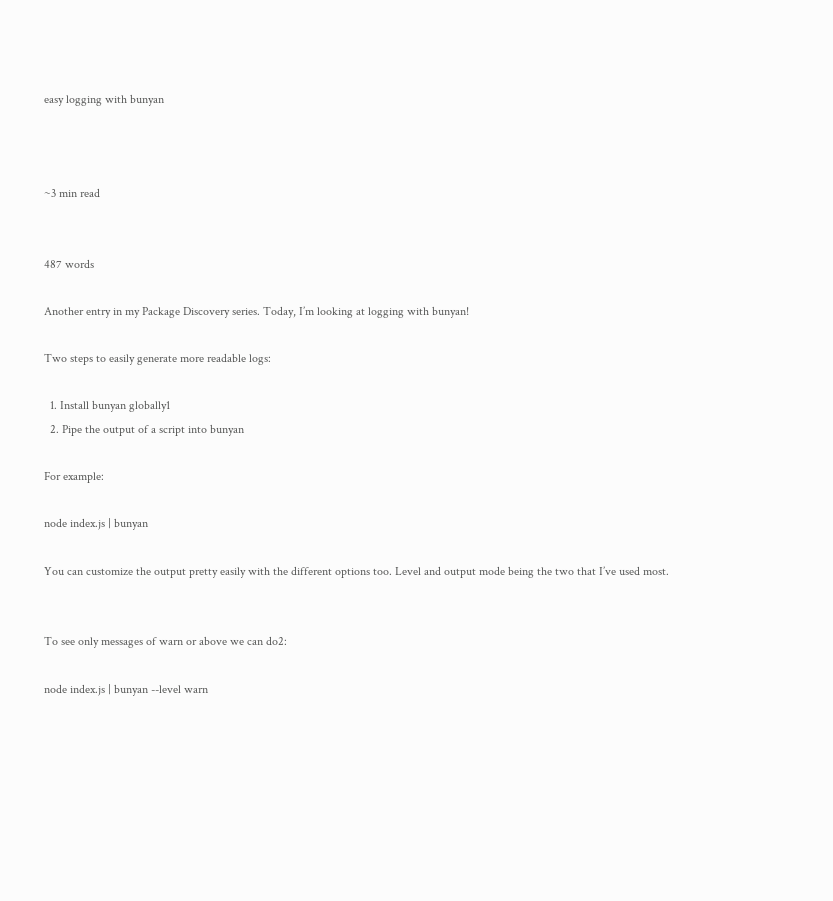easy logging with bunyan



~3 min read


487 words

Another entry in my Package Discovery series. Today, I’m looking at logging with bunyan!

Two steps to easily generate more readable logs:

  1. Install bunyan globally1
  2. Pipe the output of a script into bunyan

For example:

node index.js | bunyan

You can customize the output pretty easily with the different options too. Level and output mode being the two that I’ve used most.


To see only messages of warn or above we can do2:

node index.js | bunyan --level warn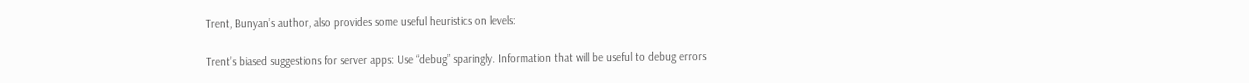Trent, Bunyan’s author, also provides some useful heuristics on levels:

Trent’s biased suggestions for server apps: Use “debug” sparingly. Information that will be useful to debug errors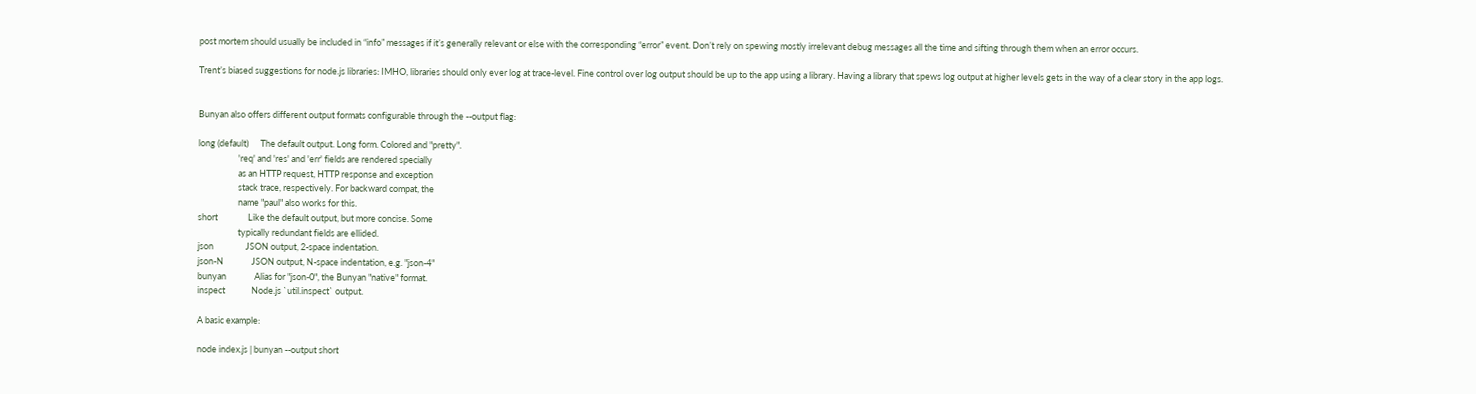post mortem should usually be included in “info” messages if it’s generally relevant or else with the corresponding “error” event. Don’t rely on spewing mostly irrelevant debug messages all the time and sifting through them when an error occurs.

Trent’s biased suggestions for node.js libraries: IMHO, libraries should only ever log at trace-level. Fine control over log output should be up to the app using a library. Having a library that spews log output at higher levels gets in the way of a clear story in the app logs.


Bunyan also offers different output formats configurable through the --output flag:

long (default)      The default output. Long form. Colored and "pretty".
                    'req' and 'res' and 'err' fields are rendered specially
                    as an HTTP request, HTTP response and exception
                    stack trace, respectively. For backward compat, the
                    name "paul" also works for this.
short               Like the default output, but more concise. Some
                    typically redundant fields are ellided.
json                JSON output, 2-space indentation.
json-N              JSON output, N-space indentation, e.g. "json-4"
bunyan              Alias for "json-0", the Bunyan "native" format.
inspect             Node.js `util.inspect` output.

A basic example:

node index.js | bunyan --output short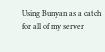Using Bunyan as a catch for all of my server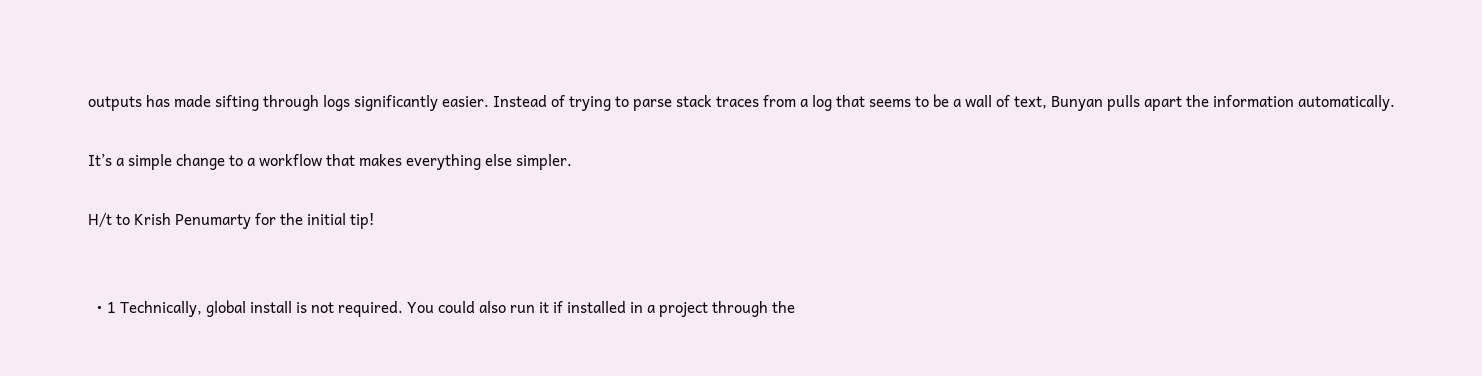outputs has made sifting through logs significantly easier. Instead of trying to parse stack traces from a log that seems to be a wall of text, Bunyan pulls apart the information automatically.

It’s a simple change to a workflow that makes everything else simpler.

H/t to Krish Penumarty for the initial tip!


  • 1 Technically, global install is not required. You could also run it if installed in a project through the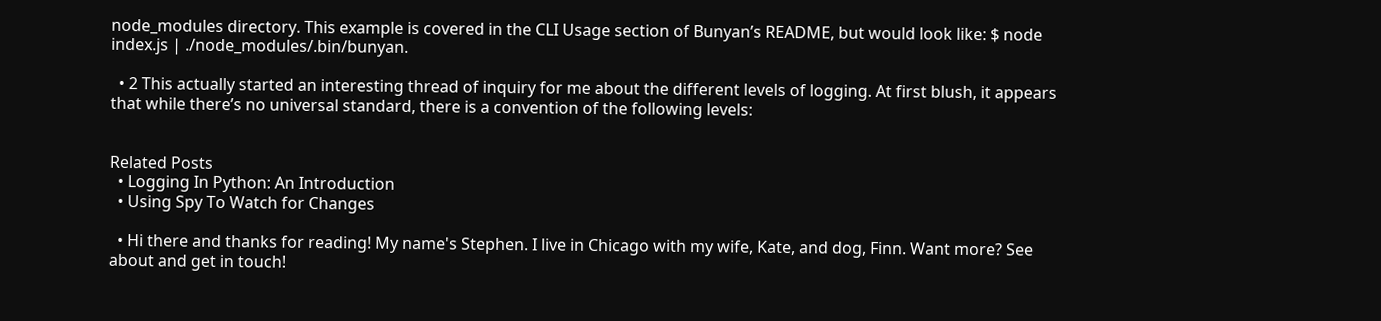node_modules directory. This example is covered in the CLI Usage section of Bunyan’s README, but would look like: $ node index.js | ./node_modules/.bin/bunyan.

  • 2 This actually started an interesting thread of inquiry for me about the different levels of logging. At first blush, it appears that while there’s no universal standard, there is a convention of the following levels:


Related Posts
  • Logging In Python: An Introduction
  • Using Spy To Watch for Changes

  • Hi there and thanks for reading! My name's Stephen. I live in Chicago with my wife, Kate, and dog, Finn. Want more? See about and get in touch!